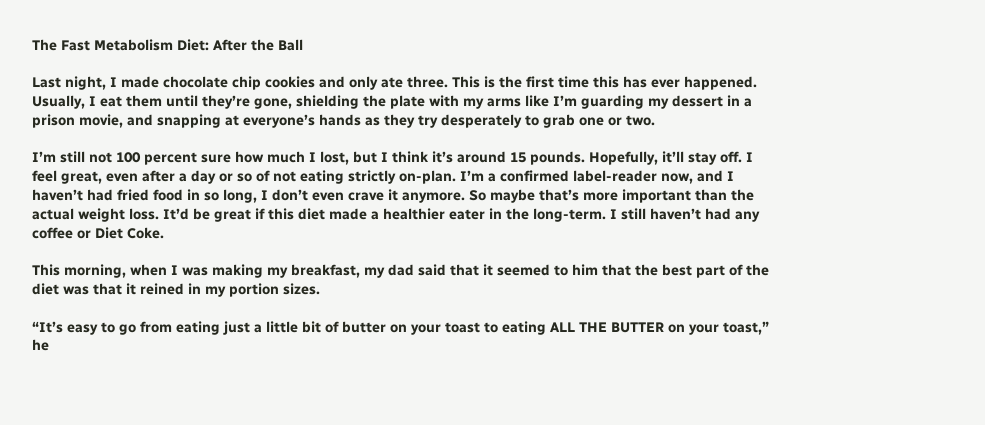The Fast Metabolism Diet: After the Ball

Last night, I made chocolate chip cookies and only ate three. This is the first time this has ever happened. Usually, I eat them until they’re gone, shielding the plate with my arms like I’m guarding my dessert in a prison movie, and snapping at everyone’s hands as they try desperately to grab one or two.

I’m still not 100 percent sure how much I lost, but I think it’s around 15 pounds. Hopefully, it’ll stay off. I feel great, even after a day or so of not eating strictly on-plan. I’m a confirmed label-reader now, and I haven’t had fried food in so long, I don’t even crave it anymore. So maybe that’s more important than the actual weight loss. It’d be great if this diet made a healthier eater in the long-term. I still haven’t had any coffee or Diet Coke.

This morning, when I was making my breakfast, my dad said that it seemed to him that the best part of the diet was that it reined in my portion sizes.

“It’s easy to go from eating just a little bit of butter on your toast to eating ALL THE BUTTER on your toast,” he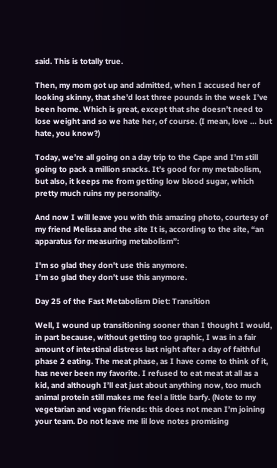said. This is totally true.

Then, my mom got up and admitted, when I accused her of looking skinny, that she’d lost three pounds in the week I’ve been home. Which is great, except that she doesn’t need to lose weight and so we hate her, of course. (I mean, love … but hate, you know?)

Today, we’re all going on a day trip to the Cape and I’m still going to pack a million snacks. It’s good for my metabolism, but also, it keeps me from getting low blood sugar, which pretty much ruins my personality.

And now I will leave you with this amazing photo, courtesy of my friend Melissa and the site It is, according to the site, “an apparatus for measuring metabolism”:

I'm so glad they don't use this anymore.
I’m so glad they don’t use this anymore.

Day 25 of the Fast Metabolism Diet: Transition

Well, I wound up transitioning sooner than I thought I would, in part because, without getting too graphic, I was in a fair amount of intestinal distress last night after a day of faithful phase 2 eating. The meat phase, as I have come to think of it, has never been my favorite. I refused to eat meat at all as a kid, and although I’ll eat just about anything now, too much animal protein still makes me feel a little barfy. (Note to my vegetarian and vegan friends: this does not mean I’m joining your team. Do not leave me lil love notes promising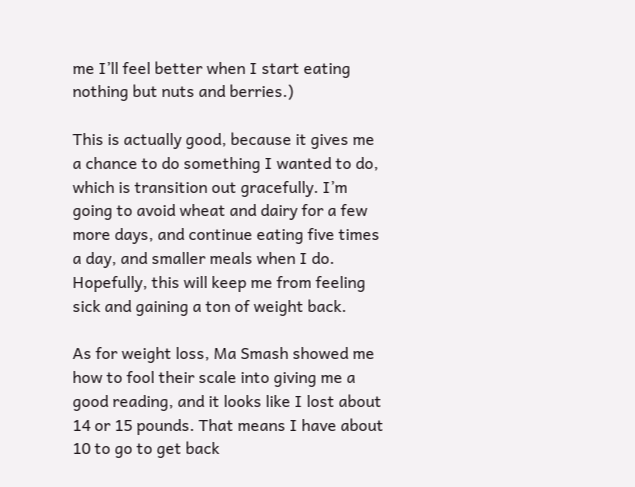me I’ll feel better when I start eating nothing but nuts and berries.)

This is actually good, because it gives me a chance to do something I wanted to do, which is transition out gracefully. I’m going to avoid wheat and dairy for a few more days, and continue eating five times a day, and smaller meals when I do. Hopefully, this will keep me from feeling sick and gaining a ton of weight back.

As for weight loss, Ma Smash showed me how to fool their scale into giving me a good reading, and it looks like I lost about 14 or 15 pounds. That means I have about 10 to go to get back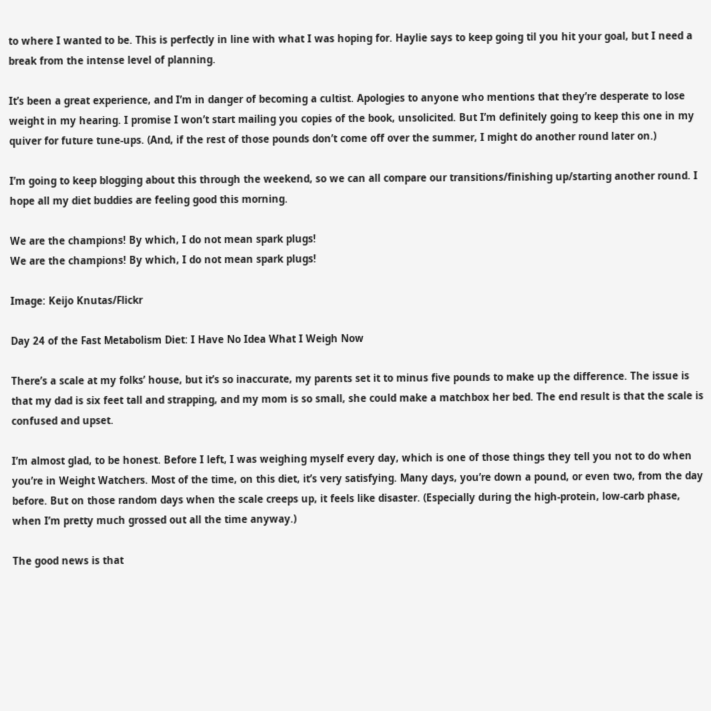to where I wanted to be. This is perfectly in line with what I was hoping for. Haylie says to keep going til you hit your goal, but I need a break from the intense level of planning.

It’s been a great experience, and I’m in danger of becoming a cultist. Apologies to anyone who mentions that they’re desperate to lose weight in my hearing. I promise I won’t start mailing you copies of the book, unsolicited. But I’m definitely going to keep this one in my quiver for future tune-ups. (And, if the rest of those pounds don’t come off over the summer, I might do another round later on.)

I’m going to keep blogging about this through the weekend, so we can all compare our transitions/finishing up/starting another round. I hope all my diet buddies are feeling good this morning.

We are the champions! By which, I do not mean spark plugs!
We are the champions! By which, I do not mean spark plugs!

Image: Keijo Knutas/Flickr

Day 24 of the Fast Metabolism Diet: I Have No Idea What I Weigh Now

There’s a scale at my folks’ house, but it’s so inaccurate, my parents set it to minus five pounds to make up the difference. The issue is that my dad is six feet tall and strapping, and my mom is so small, she could make a matchbox her bed. The end result is that the scale is confused and upset.

I’m almost glad, to be honest. Before I left, I was weighing myself every day, which is one of those things they tell you not to do when you’re in Weight Watchers. Most of the time, on this diet, it’s very satisfying. Many days, you’re down a pound, or even two, from the day before. But on those random days when the scale creeps up, it feels like disaster. (Especially during the high-protein, low-carb phase, when I’m pretty much grossed out all the time anyway.)

The good news is that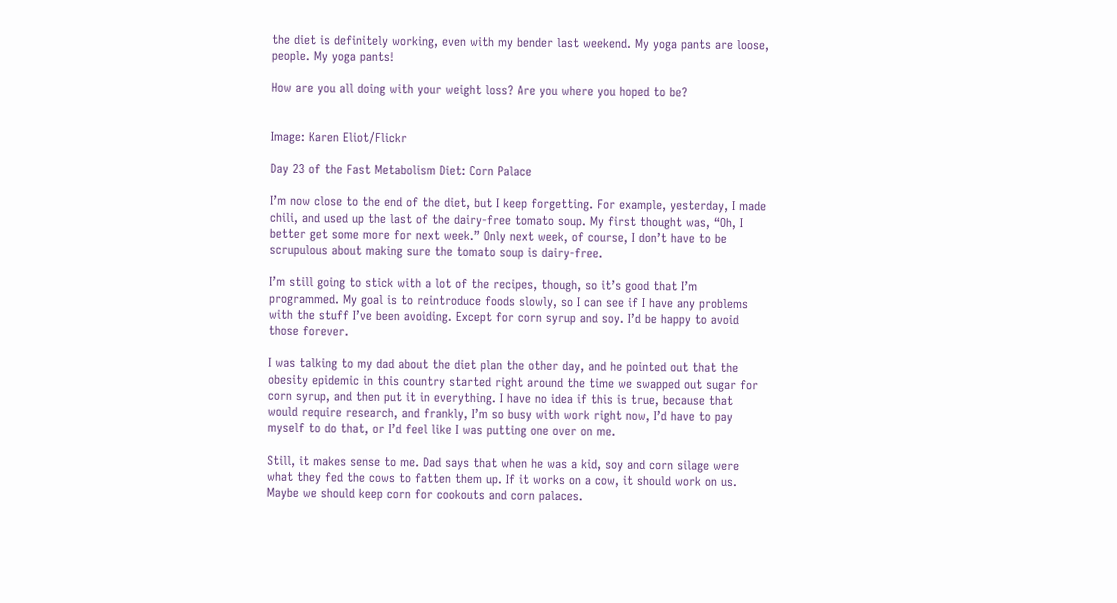the diet is definitely working, even with my bender last weekend. My yoga pants are loose, people. My yoga pants!

How are you all doing with your weight loss? Are you where you hoped to be?


Image: Karen Eliot/Flickr

Day 23 of the Fast Metabolism Diet: Corn Palace

I’m now close to the end of the diet, but I keep forgetting. For example, yesterday, I made chili, and used up the last of the dairy-free tomato soup. My first thought was, “Oh, I better get some more for next week.” Only next week, of course, I don’t have to be scrupulous about making sure the tomato soup is dairy-free.

I’m still going to stick with a lot of the recipes, though, so it’s good that I’m programmed. My goal is to reintroduce foods slowly, so I can see if I have any problems with the stuff I’ve been avoiding. Except for corn syrup and soy. I’d be happy to avoid those forever.

I was talking to my dad about the diet plan the other day, and he pointed out that the obesity epidemic in this country started right around the time we swapped out sugar for corn syrup, and then put it in everything. I have no idea if this is true, because that would require research, and frankly, I’m so busy with work right now, I’d have to pay myself to do that, or I’d feel like I was putting one over on me.

Still, it makes sense to me. Dad says that when he was a kid, soy and corn silage were what they fed the cows to fatten them up. If it works on a cow, it should work on us. Maybe we should keep corn for cookouts and corn palaces.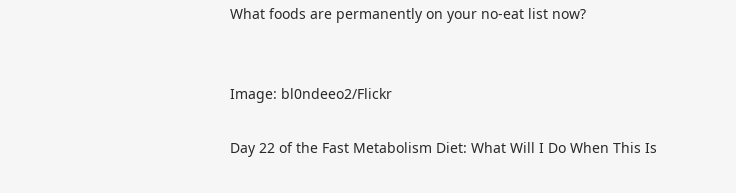What foods are permanently on your no-eat list now?


Image: bl0ndeeo2/Flickr

Day 22 of the Fast Metabolism Diet: What Will I Do When This Is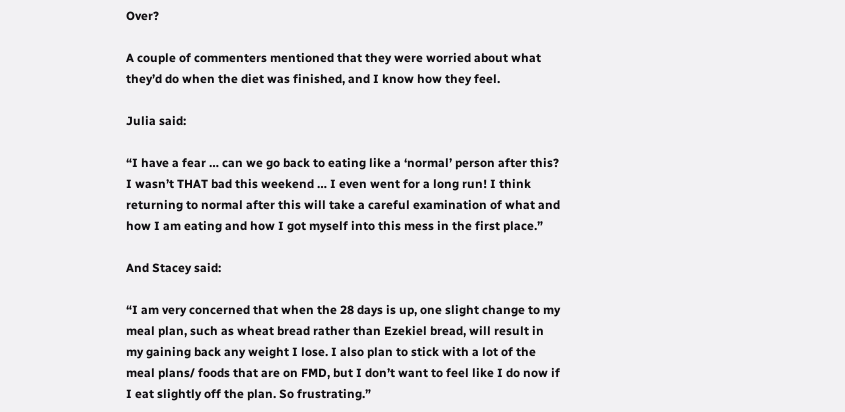Over?

A couple of commenters mentioned that they were worried about what they’d do when the diet was finished, and I know how they feel.

Julia said:

“I have a fear … can we go back to eating like a ‘normal’ person after this? I wasn’t THAT bad this weekend … I even went for a long run! I think returning to normal after this will take a careful examination of what and how I am eating and how I got myself into this mess in the first place.”

And Stacey said:

“I am very concerned that when the 28 days is up, one slight change to my meal plan, such as wheat bread rather than Ezekiel bread, will result in my gaining back any weight I lose. I also plan to stick with a lot of the meal plans/ foods that are on FMD, but I don’t want to feel like I do now if I eat slightly off the plan. So frustrating.”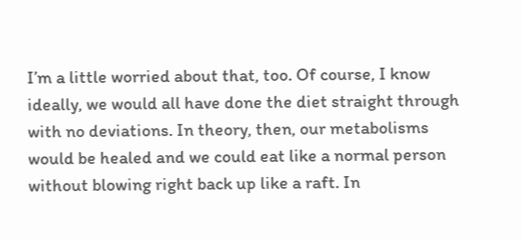I’m a little worried about that, too. Of course, I know ideally, we would all have done the diet straight through with no deviations. In theory, then, our metabolisms would be healed and we could eat like a normal person without blowing right back up like a raft. In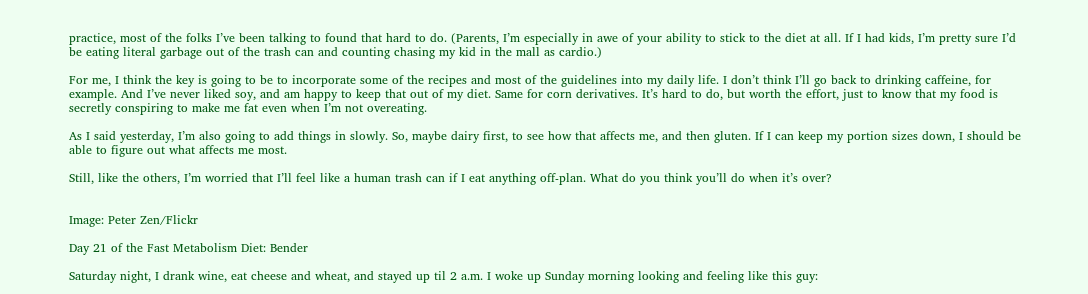practice, most of the folks I’ve been talking to found that hard to do. (Parents, I’m especially in awe of your ability to stick to the diet at all. If I had kids, I’m pretty sure I’d be eating literal garbage out of the trash can and counting chasing my kid in the mall as cardio.)

For me, I think the key is going to be to incorporate some of the recipes and most of the guidelines into my daily life. I don’t think I’ll go back to drinking caffeine, for example. And I’ve never liked soy, and am happy to keep that out of my diet. Same for corn derivatives. It’s hard to do, but worth the effort, just to know that my food is secretly conspiring to make me fat even when I’m not overeating.

As I said yesterday, I’m also going to add things in slowly. So, maybe dairy first, to see how that affects me, and then gluten. If I can keep my portion sizes down, I should be able to figure out what affects me most.

Still, like the others, I’m worried that I’ll feel like a human trash can if I eat anything off-plan. What do you think you’ll do when it’s over?


Image: Peter Zen/Flickr

Day 21 of the Fast Metabolism Diet: Bender

Saturday night, I drank wine, eat cheese and wheat, and stayed up til 2 a.m. I woke up Sunday morning looking and feeling like this guy: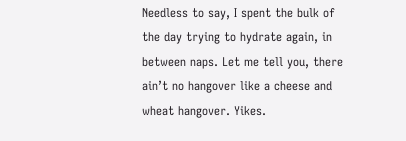Needless to say, I spent the bulk of the day trying to hydrate again, in between naps. Let me tell you, there ain’t no hangover like a cheese and wheat hangover. Yikes.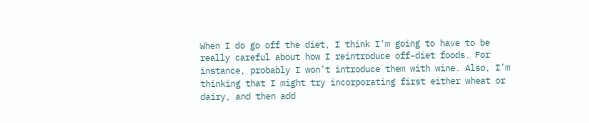When I do go off the diet, I think I’m going to have to be really careful about how I reintroduce off-diet foods. For instance, probably I won’t introduce them with wine. Also, I’m thinking that I might try incorporating first either wheat or dairy, and then add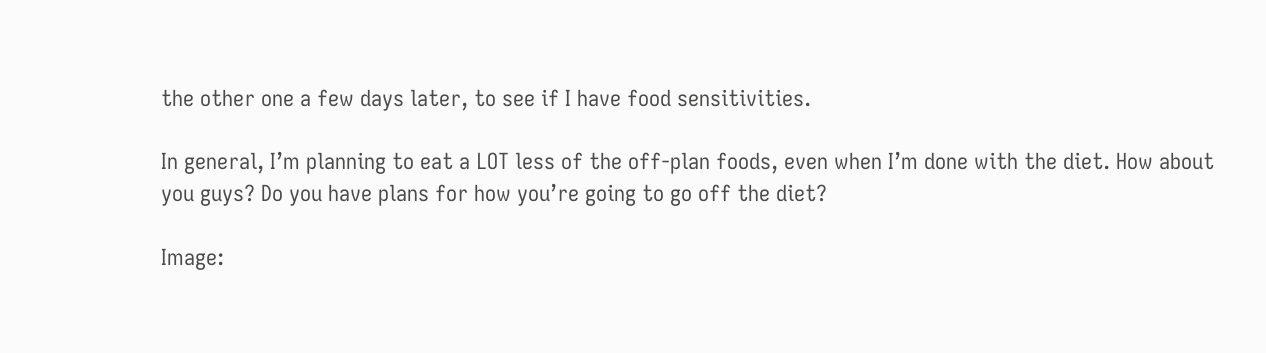the other one a few days later, to see if I have food sensitivities.

In general, I’m planning to eat a LOT less of the off-plan foods, even when I’m done with the diet. How about you guys? Do you have plans for how you’re going to go off the diet?

Image: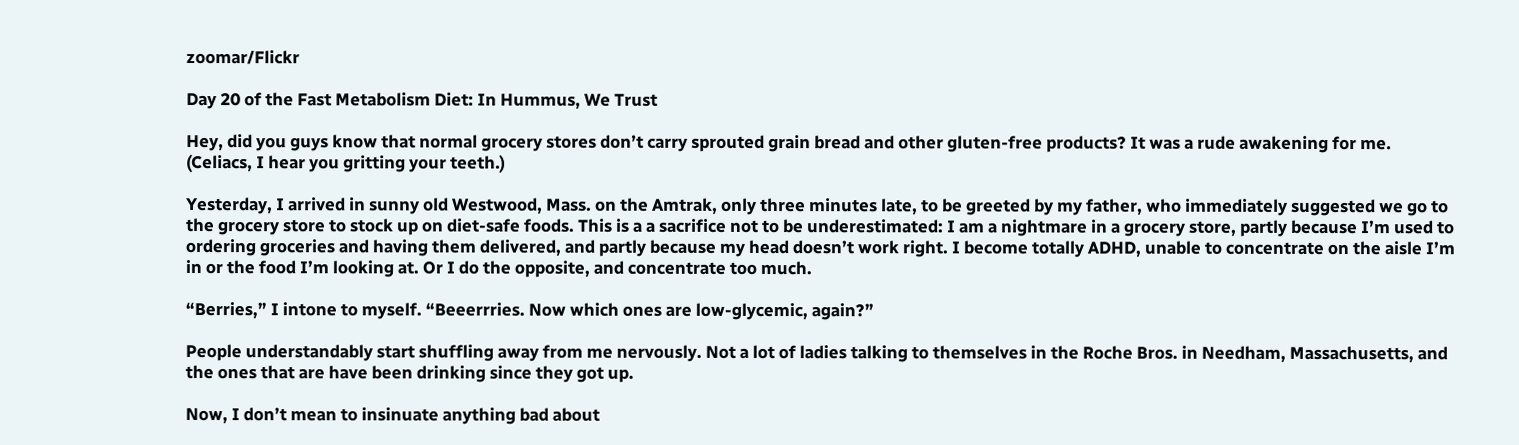zoomar/Flickr

Day 20 of the Fast Metabolism Diet: In Hummus, We Trust

Hey, did you guys know that normal grocery stores don’t carry sprouted grain bread and other gluten-free products? It was a rude awakening for me. (Celiacs, I hear you gritting your teeth.)

Yesterday, I arrived in sunny old Westwood, Mass. on the Amtrak, only three minutes late, to be greeted by my father, who immediately suggested we go to the grocery store to stock up on diet-safe foods. This is a a sacrifice not to be underestimated: I am a nightmare in a grocery store, partly because I’m used to ordering groceries and having them delivered, and partly because my head doesn’t work right. I become totally ADHD, unable to concentrate on the aisle I’m in or the food I’m looking at. Or I do the opposite, and concentrate too much.

“Berries,” I intone to myself. “Beeerrries. Now which ones are low-glycemic, again?”

People understandably start shuffling away from me nervously. Not a lot of ladies talking to themselves in the Roche Bros. in Needham, Massachusetts, and the ones that are have been drinking since they got up.

Now, I don’t mean to insinuate anything bad about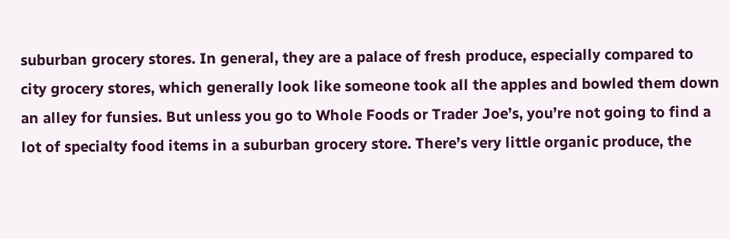suburban grocery stores. In general, they are a palace of fresh produce, especially compared to city grocery stores, which generally look like someone took all the apples and bowled them down an alley for funsies. But unless you go to Whole Foods or Trader Joe’s, you’re not going to find a lot of specialty food items in a suburban grocery store. There’s very little organic produce, the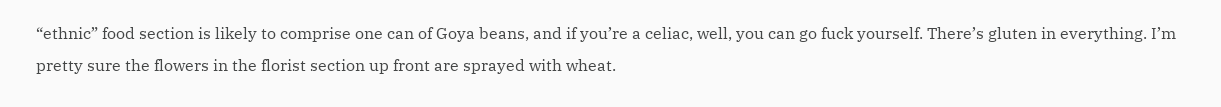“ethnic” food section is likely to comprise one can of Goya beans, and if you’re a celiac, well, you can go fuck yourself. There’s gluten in everything. I’m pretty sure the flowers in the florist section up front are sprayed with wheat.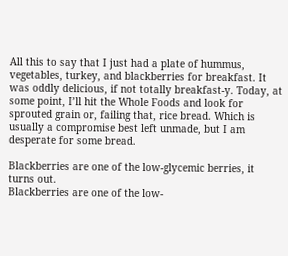All this to say that I just had a plate of hummus, vegetables, turkey, and blackberries for breakfast. It was oddly delicious, if not totally breakfast-y. Today, at some point, I’ll hit the Whole Foods and look for sprouted grain or, failing that, rice bread. Which is usually a compromise best left unmade, but I am desperate for some bread.

Blackberries are one of the low-glycemic berries, it turns out.
Blackberries are one of the low-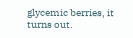glycemic berries, it turns out.